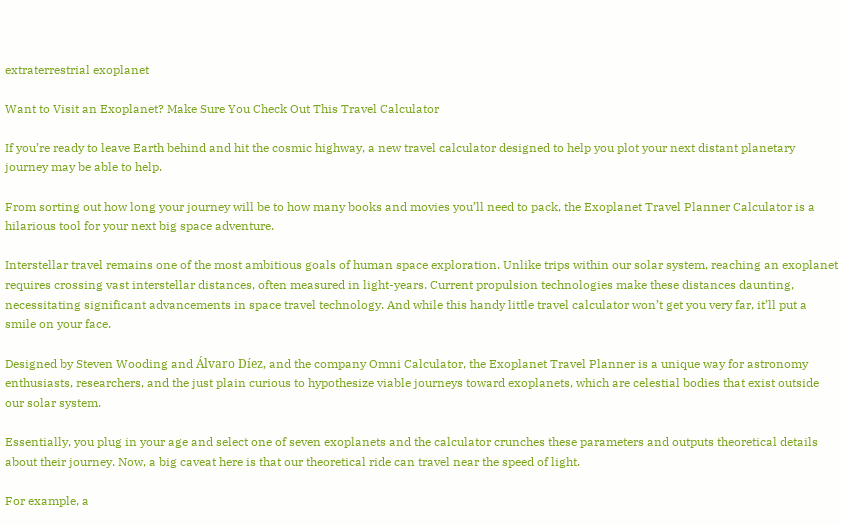extraterrestrial exoplanet

Want to Visit an Exoplanet? Make Sure You Check Out This Travel Calculator

If you’re ready to leave Earth behind and hit the cosmic highway, a new travel calculator designed to help you plot your next distant planetary journey may be able to help.

From sorting out how long your journey will be to how many books and movies you’ll need to pack, the Exoplanet Travel Planner Calculator is a hilarious tool for your next big space adventure.

Interstellar travel remains one of the most ambitious goals of human space exploration. Unlike trips within our solar system, reaching an exoplanet requires crossing vast interstellar distances, often measured in light-years. Current propulsion technologies make these distances daunting, necessitating significant advancements in space travel technology. And while this handy little travel calculator won’t get you very far, it’ll put a smile on your face.

Designed by Steven Wooding and Álvaro Díez, and the company Omni Calculator, the Exoplanet Travel Planner is a unique way for astronomy enthusiasts, researchers, and the just plain curious to hypothesize viable journeys toward exoplanets, which are celestial bodies that exist outside our solar system.

Essentially, you plug in your age and select one of seven exoplanets and the calculator crunches these parameters and outputs theoretical details about their journey. Now, a big caveat here is that our theoretical ride can travel near the speed of light.

For example, a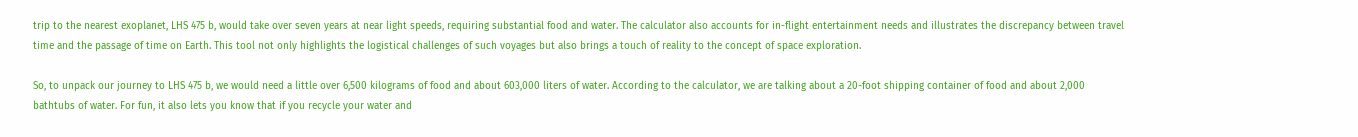trip to the nearest exoplanet, LHS 475 b, would take over seven years at near light speeds, requiring substantial food and water. The calculator also accounts for in-flight entertainment needs and illustrates the discrepancy between travel time and the passage of time on Earth. This tool not only highlights the logistical challenges of such voyages but also brings a touch of reality to the concept of space exploration.

So, to unpack our journey to LHS 475 b, we would need a little over 6,500 kilograms of food and about 603,000 liters of water. According to the calculator, we are talking about a 20-foot shipping container of food and about 2,000 bathtubs of water. For fun, it also lets you know that if you recycle your water and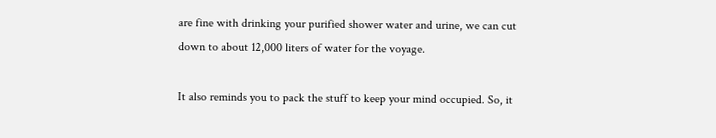are fine with drinking your purified shower water and urine, we can cut down to about 12,000 liters of water for the voyage.

It also reminds you to pack the stuff to keep your mind occupied. So, it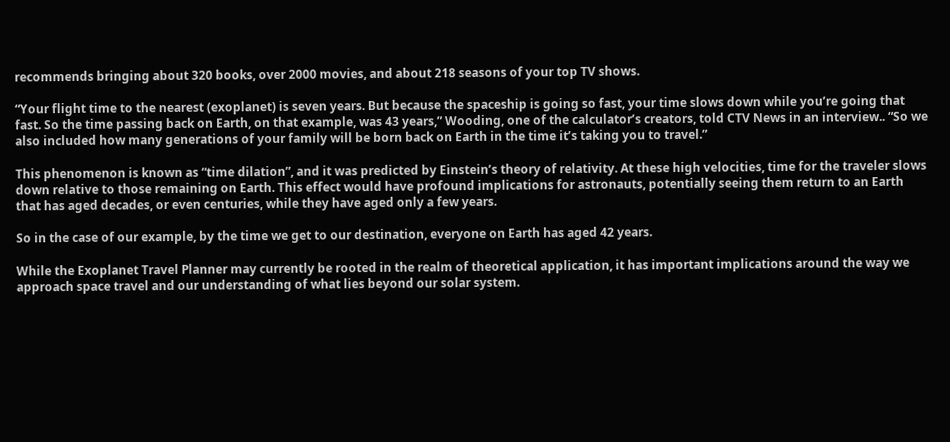recommends bringing about 320 books, over 2000 movies, and about 218 seasons of your top TV shows.

“Your flight time to the nearest (exoplanet) is seven years. But because the spaceship is going so fast, your time slows down while you’re going that fast. So the time passing back on Earth, on that example, was 43 years,” Wooding, one of the calculator’s creators, told CTV News in an interview.. “So we also included how many generations of your family will be born back on Earth in the time it’s taking you to travel.”

This phenomenon is known as “time dilation”, and it was predicted by Einstein’s theory of relativity. At these high velocities, time for the traveler slows down relative to those remaining on Earth. This effect would have profound implications for astronauts, potentially seeing them return to an Earth that has aged decades, or even centuries, while they have aged only a few years.

So in the case of our example, by the time we get to our destination, everyone on Earth has aged 42 years.

While the Exoplanet Travel Planner may currently be rooted in the realm of theoretical application, it has important implications around the way we approach space travel and our understanding of what lies beyond our solar system.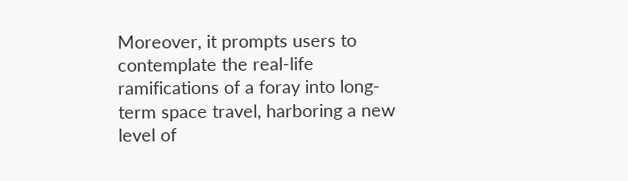Moreover, it prompts users to contemplate the real-life ramifications of a foray into long-term space travel, harboring a new level of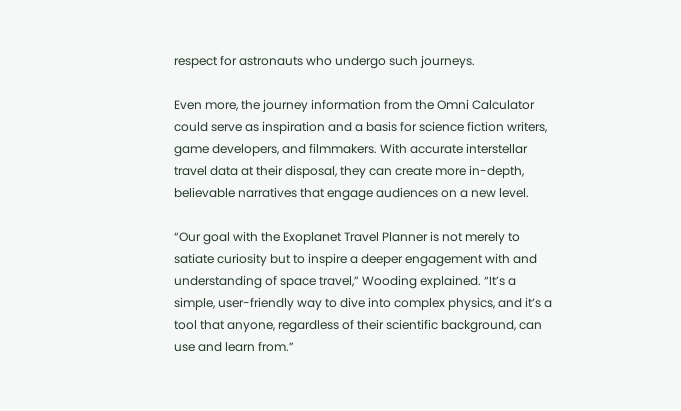respect for astronauts who undergo such journeys.

Even more, the journey information from the Omni Calculator could serve as inspiration and a basis for science fiction writers, game developers, and filmmakers. With accurate interstellar travel data at their disposal, they can create more in-depth, believable narratives that engage audiences on a new level.

“Our goal with the Exoplanet Travel Planner is not merely to satiate curiosity but to inspire a deeper engagement with and understanding of space travel,” Wooding explained. “It’s a simple, user-friendly way to dive into complex physics, and it’s a tool that anyone, regardless of their scientific background, can use and learn from.”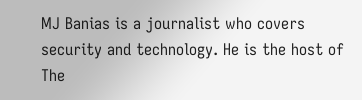MJ Banias is a journalist who covers security and technology. He is the host of The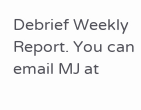Debrief Weekly Report. You can email MJ at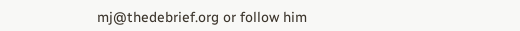mj@thedebrief.org or follow him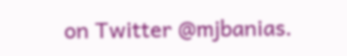on Twitter @mjbanias.